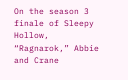On the season 3 finale of Sleepy Hollow, “Ragnarok,” Abbie and Crane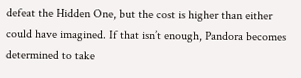defeat the Hidden One, but the cost is higher than either could have imagined. If that isn’t enough, Pandora becomes determined to take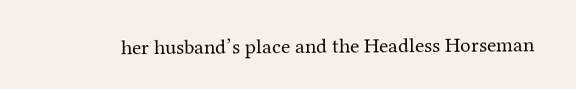her husband’s place and the Headless Horseman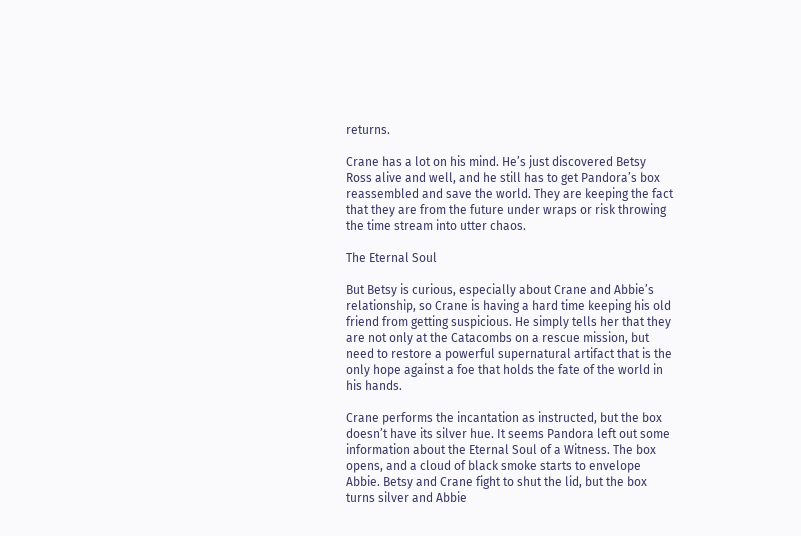returns.

Crane has a lot on his mind. He’s just discovered Betsy Ross alive and well, and he still has to get Pandora’s box reassembled and save the world. They are keeping the fact that they are from the future under wraps or risk throwing the time stream into utter chaos.

The Eternal Soul

But Betsy is curious, especially about Crane and Abbie’s relationship, so Crane is having a hard time keeping his old friend from getting suspicious. He simply tells her that they are not only at the Catacombs on a rescue mission, but need to restore a powerful supernatural artifact that is the only hope against a foe that holds the fate of the world in his hands.

Crane performs the incantation as instructed, but the box doesn’t have its silver hue. It seems Pandora left out some information about the Eternal Soul of a Witness. The box opens, and a cloud of black smoke starts to envelope Abbie. Betsy and Crane fight to shut the lid, but the box turns silver and Abbie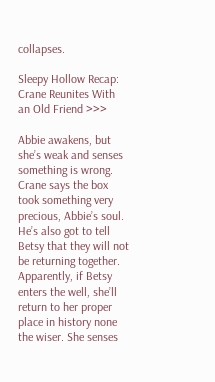collapses.

Sleepy Hollow Recap: Crane Reunites With an Old Friend >>>

Abbie awakens, but she’s weak and senses something is wrong. Crane says the box took something very precious, Abbie’s soul. He’s also got to tell Betsy that they will not be returning together. Apparently, if Betsy enters the well, she’ll return to her proper place in history none the wiser. She senses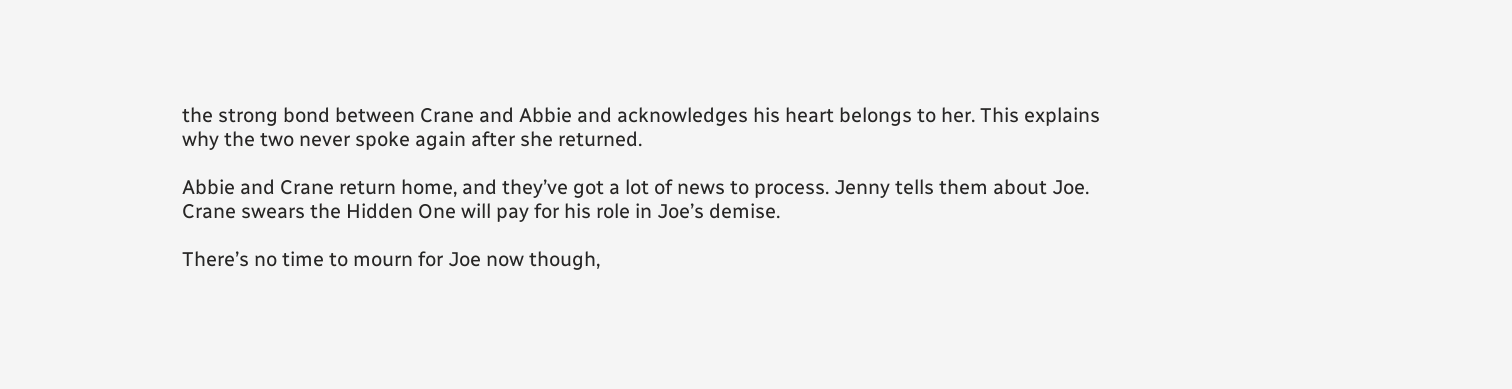the strong bond between Crane and Abbie and acknowledges his heart belongs to her. This explains why the two never spoke again after she returned.

Abbie and Crane return home, and they’ve got a lot of news to process. Jenny tells them about Joe. Crane swears the Hidden One will pay for his role in Joe’s demise.

There’s no time to mourn for Joe now though,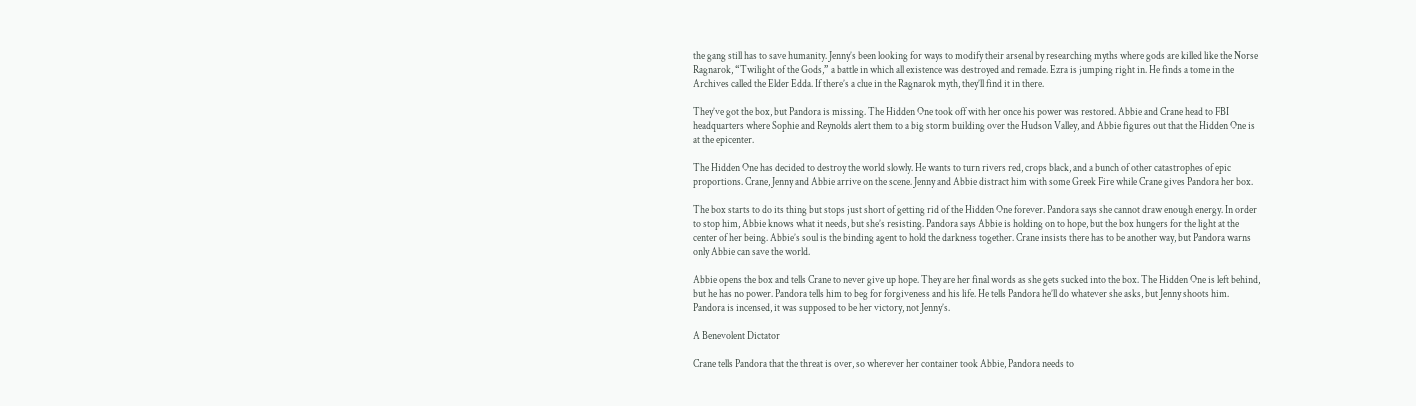the gang still has to save humanity. Jenny’s been looking for ways to modify their arsenal by researching myths where gods are killed like the Norse Ragnarok, “Twilight of the Gods,” a battle in which all existence was destroyed and remade. Ezra is jumping right in. He finds a tome in the Archives called the Elder Edda. If there’s a clue in the Ragnarok myth, they’ll find it in there.

They’ve got the box, but Pandora is missing. The Hidden One took off with her once his power was restored. Abbie and Crane head to FBI headquarters where Sophie and Reynolds alert them to a big storm building over the Hudson Valley, and Abbie figures out that the Hidden One is at the epicenter.

The Hidden One has decided to destroy the world slowly. He wants to turn rivers red, crops black, and a bunch of other catastrophes of epic proportions. Crane, Jenny and Abbie arrive on the scene. Jenny and Abbie distract him with some Greek Fire while Crane gives Pandora her box.

The box starts to do its thing but stops just short of getting rid of the Hidden One forever. Pandora says she cannot draw enough energy. In order to stop him, Abbie knows what it needs, but she’s resisting. Pandora says Abbie is holding on to hope, but the box hungers for the light at the center of her being. Abbie’s soul is the binding agent to hold the darkness together. Crane insists there has to be another way, but Pandora warns only Abbie can save the world.

Abbie opens the box and tells Crane to never give up hope. They are her final words as she gets sucked into the box. The Hidden One is left behind, but he has no power. Pandora tells him to beg for forgiveness and his life. He tells Pandora he’ll do whatever she asks, but Jenny shoots him. Pandora is incensed, it was supposed to be her victory, not Jenny’s.

A Benevolent Dictator

Crane tells Pandora that the threat is over, so wherever her container took Abbie, Pandora needs to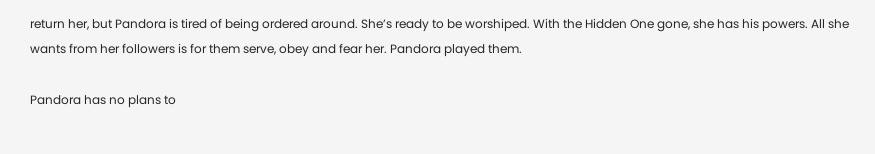return her, but Pandora is tired of being ordered around. She’s ready to be worshiped. With the Hidden One gone, she has his powers. All she wants from her followers is for them serve, obey and fear her. Pandora played them.

Pandora has no plans to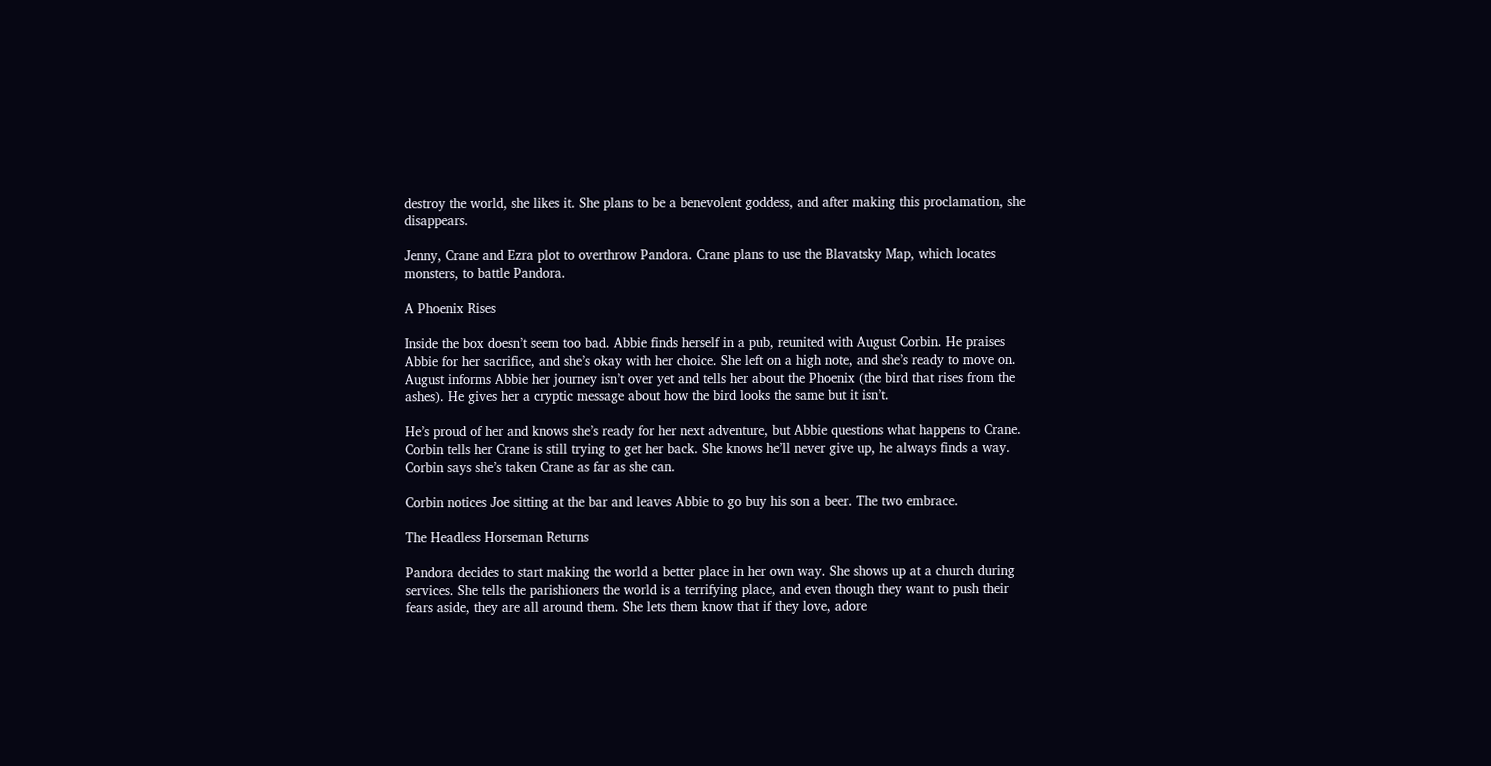destroy the world, she likes it. She plans to be a benevolent goddess, and after making this proclamation, she disappears.

Jenny, Crane and Ezra plot to overthrow Pandora. Crane plans to use the Blavatsky Map, which locates monsters, to battle Pandora.

A Phoenix Rises

Inside the box doesn’t seem too bad. Abbie finds herself in a pub, reunited with August Corbin. He praises Abbie for her sacrifice, and she’s okay with her choice. She left on a high note, and she’s ready to move on. August informs Abbie her journey isn’t over yet and tells her about the Phoenix (the bird that rises from the ashes). He gives her a cryptic message about how the bird looks the same but it isn’t.

He’s proud of her and knows she’s ready for her next adventure, but Abbie questions what happens to Crane. Corbin tells her Crane is still trying to get her back. She knows he’ll never give up, he always finds a way. Corbin says she’s taken Crane as far as she can.

Corbin notices Joe sitting at the bar and leaves Abbie to go buy his son a beer. The two embrace.

The Headless Horseman Returns

Pandora decides to start making the world a better place in her own way. She shows up at a church during services. She tells the parishioners the world is a terrifying place, and even though they want to push their fears aside, they are all around them. She lets them know that if they love, adore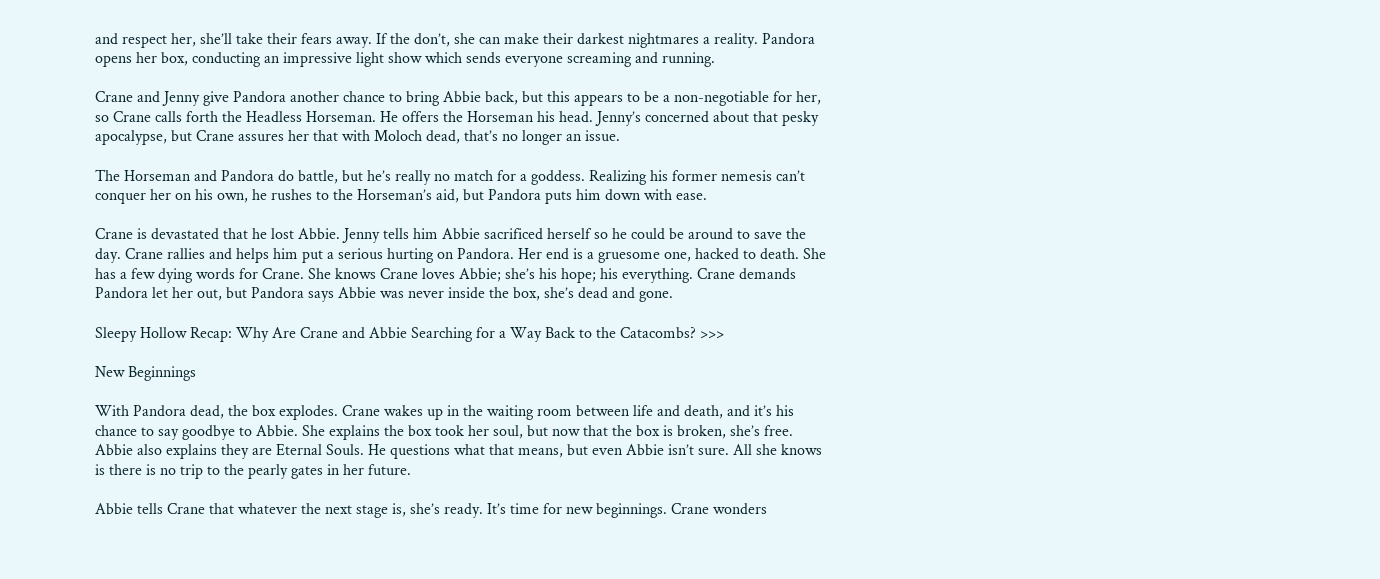and respect her, she’ll take their fears away. If the don’t, she can make their darkest nightmares a reality. Pandora opens her box, conducting an impressive light show which sends everyone screaming and running.

Crane and Jenny give Pandora another chance to bring Abbie back, but this appears to be a non-negotiable for her, so Crane calls forth the Headless Horseman. He offers the Horseman his head. Jenny’s concerned about that pesky apocalypse, but Crane assures her that with Moloch dead, that’s no longer an issue.

The Horseman and Pandora do battle, but he’s really no match for a goddess. Realizing his former nemesis can’t conquer her on his own, he rushes to the Horseman’s aid, but Pandora puts him down with ease.

Crane is devastated that he lost Abbie. Jenny tells him Abbie sacrificed herself so he could be around to save the day. Crane rallies and helps him put a serious hurting on Pandora. Her end is a gruesome one, hacked to death. She has a few dying words for Crane. She knows Crane loves Abbie; she’s his hope; his everything. Crane demands Pandora let her out, but Pandora says Abbie was never inside the box, she’s dead and gone.

Sleepy Hollow Recap: Why Are Crane and Abbie Searching for a Way Back to the Catacombs? >>>

New Beginnings

With Pandora dead, the box explodes. Crane wakes up in the waiting room between life and death, and it’s his chance to say goodbye to Abbie. She explains the box took her soul, but now that the box is broken, she’s free. Abbie also explains they are Eternal Souls. He questions what that means, but even Abbie isn’t sure. All she knows is there is no trip to the pearly gates in her future.

Abbie tells Crane that whatever the next stage is, she’s ready. It’s time for new beginnings. Crane wonders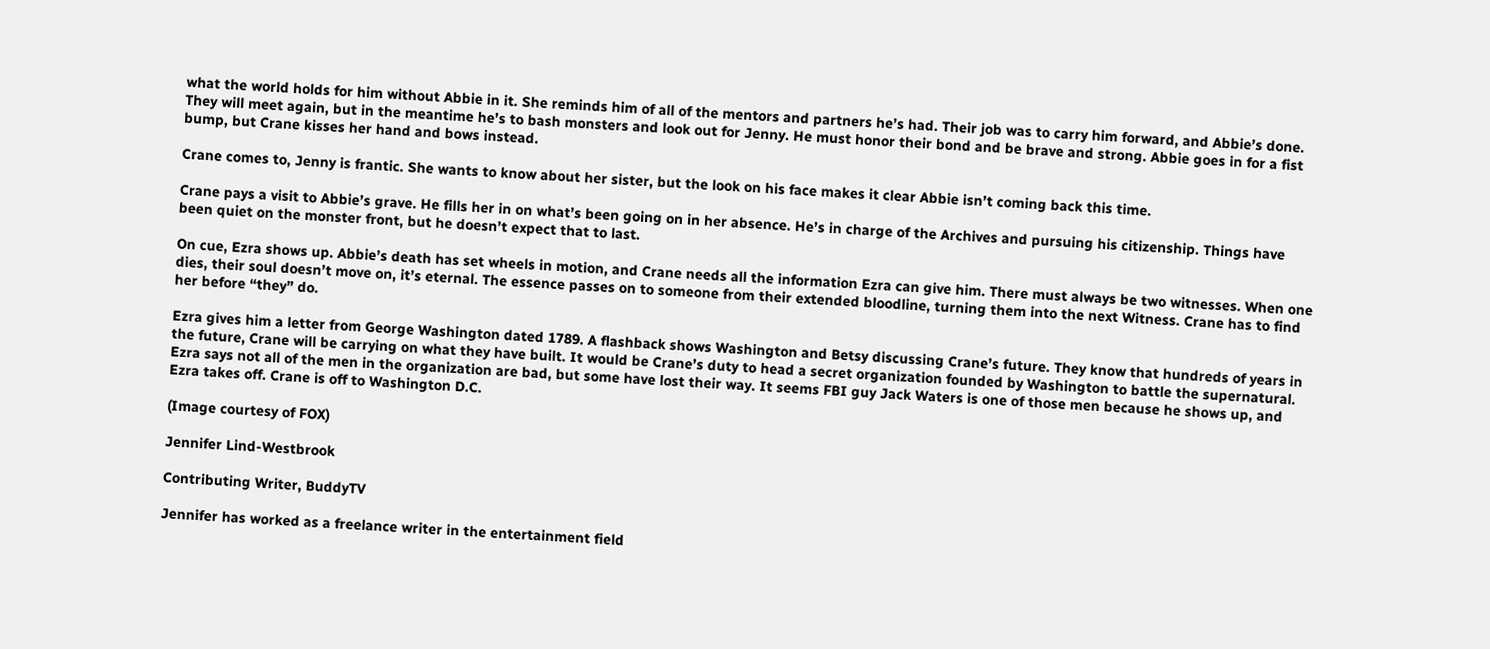what the world holds for him without Abbie in it. She reminds him of all of the mentors and partners he’s had. Their job was to carry him forward, and Abbie’s done. They will meet again, but in the meantime he’s to bash monsters and look out for Jenny. He must honor their bond and be brave and strong. Abbie goes in for a fist bump, but Crane kisses her hand and bows instead.

Crane comes to, Jenny is frantic. She wants to know about her sister, but the look on his face makes it clear Abbie isn’t coming back this time.

Crane pays a visit to Abbie’s grave. He fills her in on what’s been going on in her absence. He’s in charge of the Archives and pursuing his citizenship. Things have been quiet on the monster front, but he doesn’t expect that to last.

On cue, Ezra shows up. Abbie’s death has set wheels in motion, and Crane needs all the information Ezra can give him. There must always be two witnesses. When one dies, their soul doesn’t move on, it’s eternal. The essence passes on to someone from their extended bloodline, turning them into the next Witness. Crane has to find her before “they” do.

Ezra gives him a letter from George Washington dated 1789. A flashback shows Washington and Betsy discussing Crane’s future. They know that hundreds of years in the future, Crane will be carrying on what they have built. It would be Crane’s duty to head a secret organization founded by Washington to battle the supernatural. Ezra says not all of the men in the organization are bad, but some have lost their way. It seems FBI guy Jack Waters is one of those men because he shows up, and Ezra takes off. Crane is off to Washington D.C.

(Image courtesy of FOX)

Jennifer Lind-Westbrook

Contributing Writer, BuddyTV

Jennifer has worked as a freelance writer in the entertainment field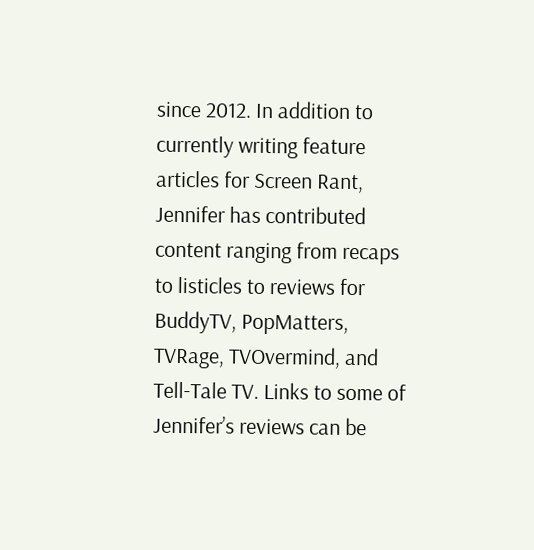since 2012. In addition to currently writing feature articles for Screen Rant, Jennifer has contributed content ranging from recaps to listicles to reviews for BuddyTV, PopMatters, TVRage, TVOvermind, and Tell-Tale TV. Links to some of Jennifer’s reviews can be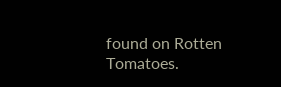found on Rotten Tomatoes.